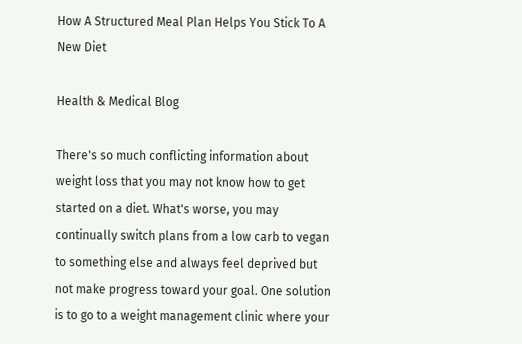How A Structured Meal Plan Helps You Stick To A New Diet

Health & Medical Blog

There's so much conflicting information about weight loss that you may not know how to get started on a diet. What's worse, you may continually switch plans from a low carb to vegan to something else and always feel deprived but not make progress toward your goal. One solution is to go to a weight management clinic where your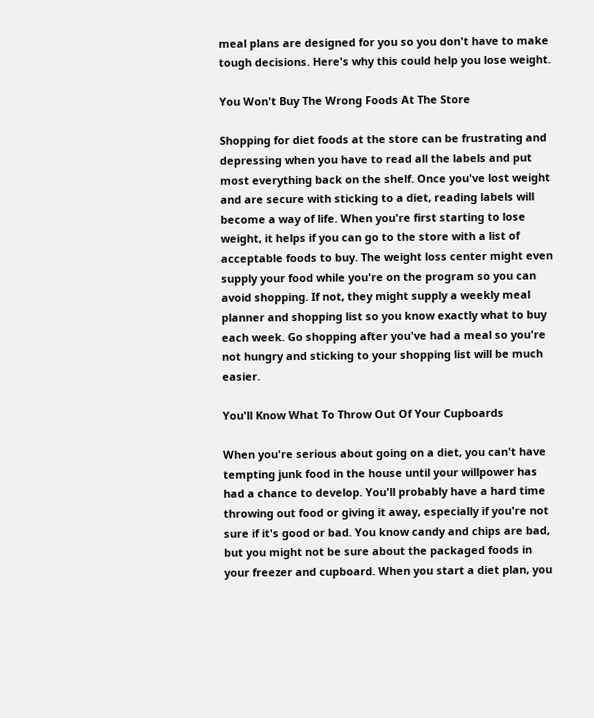meal plans are designed for you so you don't have to make tough decisions. Here's why this could help you lose weight.

You Won't Buy The Wrong Foods At The Store

Shopping for diet foods at the store can be frustrating and depressing when you have to read all the labels and put most everything back on the shelf. Once you've lost weight and are secure with sticking to a diet, reading labels will become a way of life. When you're first starting to lose weight, it helps if you can go to the store with a list of acceptable foods to buy. The weight loss center might even supply your food while you're on the program so you can avoid shopping. If not, they might supply a weekly meal planner and shopping list so you know exactly what to buy each week. Go shopping after you've had a meal so you're not hungry and sticking to your shopping list will be much easier.

You'll Know What To Throw Out Of Your Cupboards

When you're serious about going on a diet, you can't have tempting junk food in the house until your willpower has had a chance to develop. You'll probably have a hard time throwing out food or giving it away, especially if you're not sure if it's good or bad. You know candy and chips are bad, but you might not be sure about the packaged foods in your freezer and cupboard. When you start a diet plan, you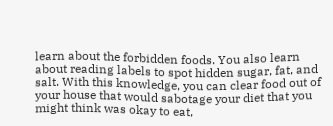learn about the forbidden foods. You also learn about reading labels to spot hidden sugar, fat, and salt. With this knowledge, you can clear food out of your house that would sabotage your diet that you might think was okay to eat,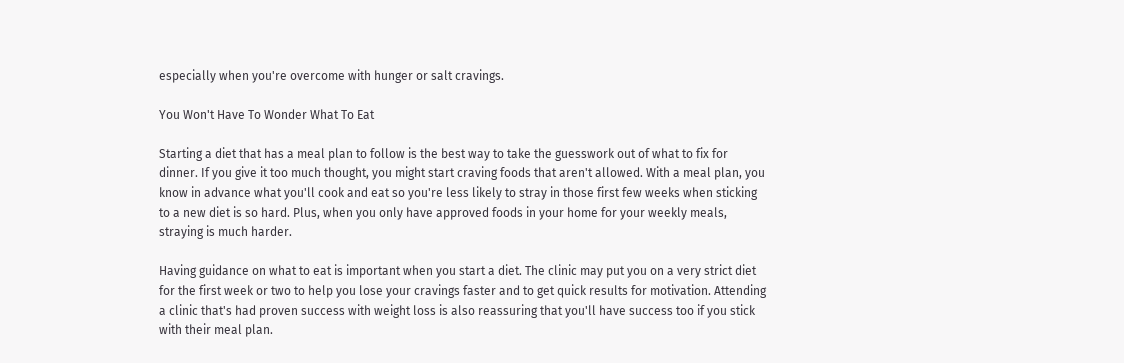especially when you're overcome with hunger or salt cravings.

You Won't Have To Wonder What To Eat

Starting a diet that has a meal plan to follow is the best way to take the guesswork out of what to fix for dinner. If you give it too much thought, you might start craving foods that aren't allowed. With a meal plan, you know in advance what you'll cook and eat so you're less likely to stray in those first few weeks when sticking to a new diet is so hard. Plus, when you only have approved foods in your home for your weekly meals, straying is much harder.

Having guidance on what to eat is important when you start a diet. The clinic may put you on a very strict diet for the first week or two to help you lose your cravings faster and to get quick results for motivation. Attending a clinic that's had proven success with weight loss is also reassuring that you'll have success too if you stick with their meal plan.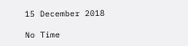15 December 2018

No Time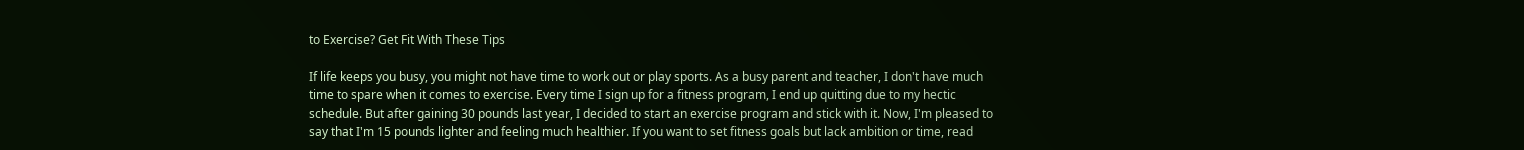to Exercise? Get Fit With These Tips

If life keeps you busy, you might not have time to work out or play sports. As a busy parent and teacher, I don't have much time to spare when it comes to exercise. Every time I sign up for a fitness program, I end up quitting due to my hectic schedule. But after gaining 30 pounds last year, I decided to start an exercise program and stick with it. Now, I'm pleased to say that I'm 15 pounds lighter and feeling much healthier. If you want to set fitness goals but lack ambition or time, read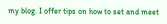my blog. I offer tips on how to set and meet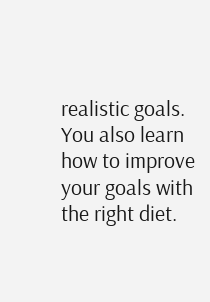realistic goals. You also learn how to improve your goals with the right diet.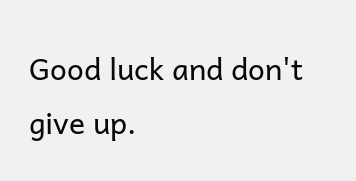Good luck and don't give up.